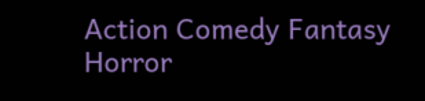Action Comedy Fantasy Horror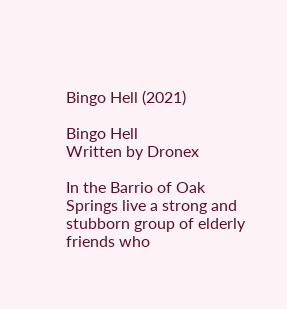Bingo Hell (2021)

Bingo Hell
Written by Dronex

In the Barrio of Oak Springs live a strong and stubborn group of elderly friends who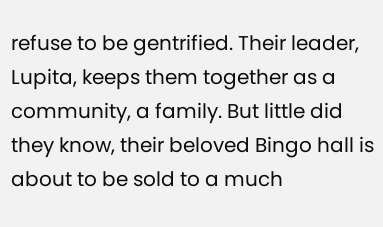refuse to be gentrified. Their leader, Lupita, keeps them together as a community, a family. But little did they know, their beloved Bingo hall is about to be sold to a much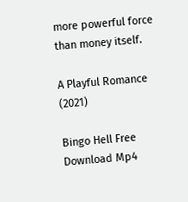more powerful force than money itself.

A Playful Romance (2021)

Bingo Hell Free Download Mp4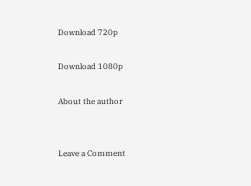Download 720p

Download 1080p

About the author


Leave a Comment